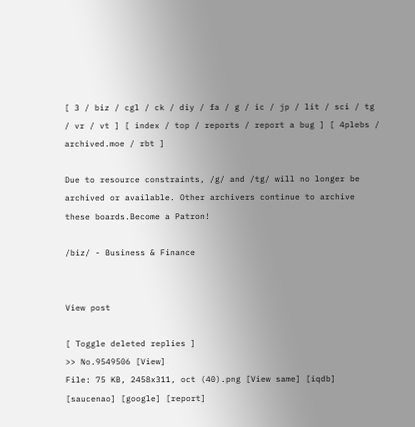[ 3 / biz / cgl / ck / diy / fa / g / ic / jp / lit / sci / tg / vr / vt ] [ index / top / reports / report a bug ] [ 4plebs / archived.moe / rbt ]

Due to resource constraints, /g/ and /tg/ will no longer be archived or available. Other archivers continue to archive these boards.Become a Patron!

/biz/ - Business & Finance


View post

[ Toggle deleted replies ]
>> No.9549506 [View]
File: 75 KB, 2458x311, oct (40).png [View same] [iqdb] [saucenao] [google] [report]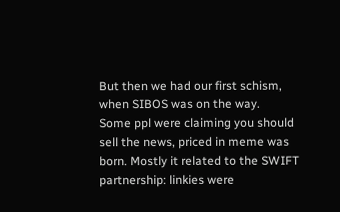But then we had our first schism, when SIBOS was on the way.
Some ppl were claiming you should sell the news, priced in meme was born. Mostly it related to the SWIFT partnership: linkies were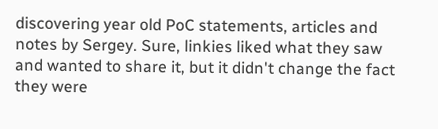discovering year old PoC statements, articles and notes by Sergey. Sure, linkies liked what they saw and wanted to share it, but it didn't change the fact they were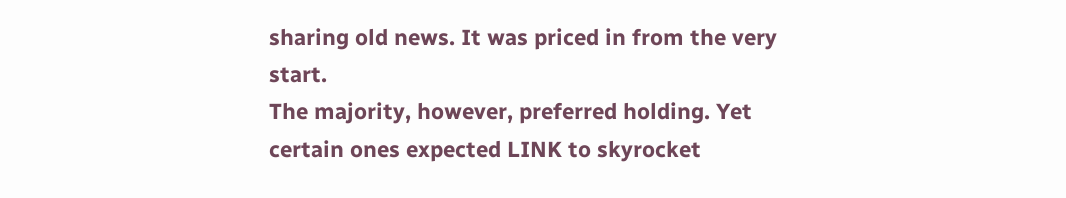sharing old news. It was priced in from the very start.
The majority, however, preferred holding. Yet certain ones expected LINK to skyrocket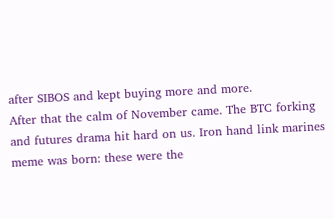after SIBOS and kept buying more and more.
After that the calm of November came. The BTC forking and futures drama hit hard on us. Iron hand link marines meme was born: these were the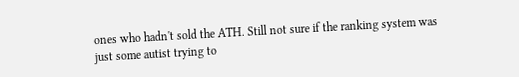ones who hadn't sold the ATH. Still not sure if the ranking system was just some autist trying to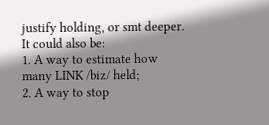justify holding, or smt deeper. It could also be:
1. A way to estimate how many LINK /biz/ held;
2. A way to stop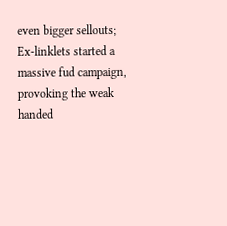even bigger sellouts;
Ex-linklets started a massive fud campaign, provoking the weak handed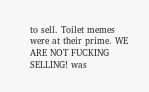to sell. Toilet memes were at their prime. WE ARE NOT FUCKING SELLING! was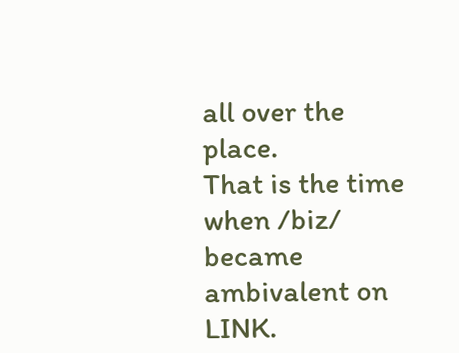all over the place.
That is the time when /biz/ became ambivalent on LINK.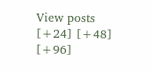View posts [+24] [+48] [+96]